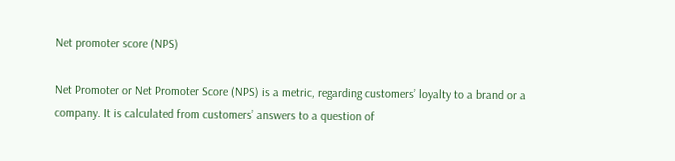Net promoter score (NPS)

Net Promoter or Net Promoter Score (NPS) is a metric, regarding customers’ loyalty to a brand or a company. It is calculated from customers’ answers to a question of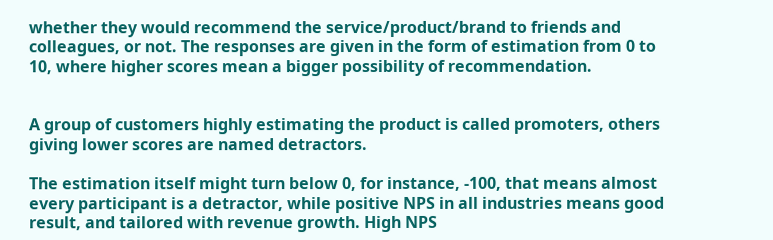whether they would recommend the service/product/brand to friends and colleagues, or not. The responses are given in the form of estimation from 0 to 10, where higher scores mean a bigger possibility of recommendation.


A group of customers highly estimating the product is called promoters, others giving lower scores are named detractors.

The estimation itself might turn below 0, for instance, -100, that means almost every participant is a detractor, while positive NPS in all industries means good result, and tailored with revenue growth. High NPS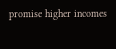promise higher incomes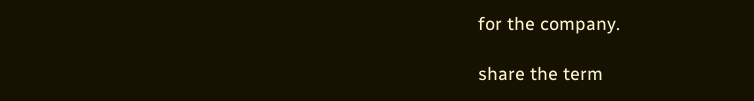for the company.

share the term